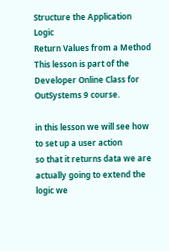Structure the Application Logic
Return Values from a Method
This lesson is part of the Developer Online Class for OutSystems 9 course.

in this lesson we will see how to set up a user action
so that it returns data we are actually going to extend the logic we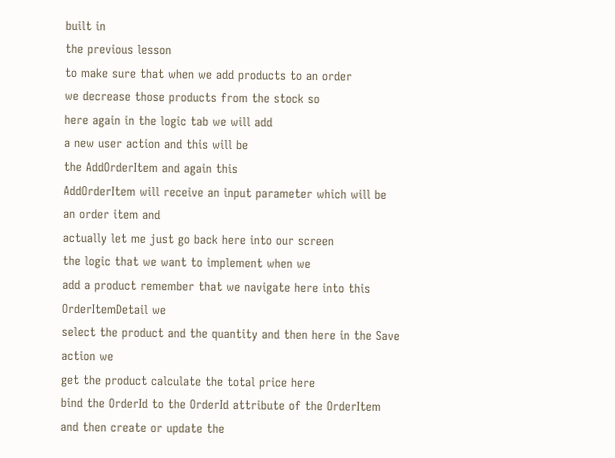built in
the previous lesson
to make sure that when we add products to an order
we decrease those products from the stock so
here again in the logic tab we will add
a new user action and this will be
the AddOrderItem and again this
AddOrderItem will receive an input parameter which will be
an order item and
actually let me just go back here into our screen
the logic that we want to implement when we
add a product remember that we navigate here into this
OrderItemDetail we
select the product and the quantity and then here in the Save
action we
get the product calculate the total price here
bind the OrderId to the OrderId attribute of the OrderItem
and then create or update the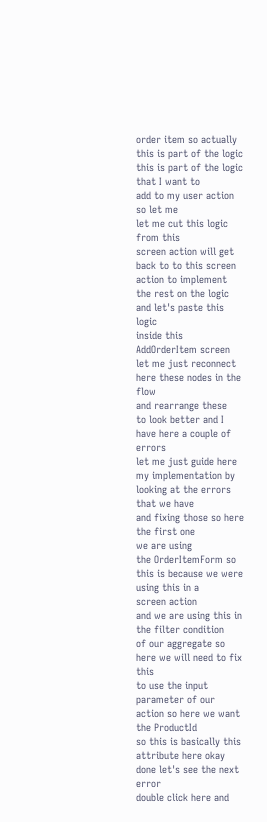order item so actually
this is part of the logic this is part of the logic that I want to
add to my user action so let me
let me cut this logic from this
screen action will get back to to this screen action to implement
the rest on the logic and let's paste this logic
inside this AddOrderItem screen
let me just reconnect here these nodes in the flow
and rearrange these
to look better and I have here a couple of errors
let me just guide here
my implementation by looking at the errors that we have
and fixing those so here the first one
we are using
the OrderItemForm so this is because we were using this in a
screen action
and we are using this in the filter condition
of our aggregate so here we will need to fix this
to use the input parameter of our
action so here we want the ProductId
so this is basically this
attribute here okay done let's see the next error
double click here and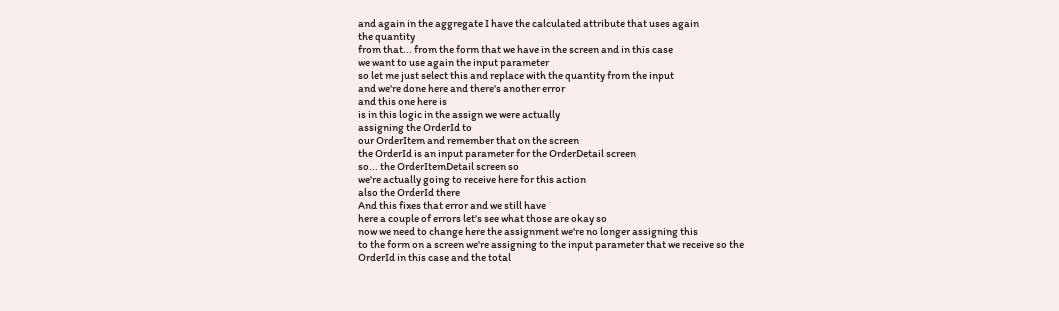and again in the aggregate I have the calculated attribute that uses again
the quantity
from that... from the form that we have in the screen and in this case
we want to use again the input parameter
so let me just select this and replace with the quantity from the input
and we're done here and there's another error
and this one here is
is in this logic in the assign we were actually
assigning the OrderId to
our OrderItem and remember that on the screen
the OrderId is an input parameter for the OrderDetail screen
so... the OrderItemDetail screen so
we're actually going to receive here for this action
also the OrderId there
And this fixes that error and we still have
here a couple of errors let's see what those are okay so
now we need to change here the assignment we're no longer assigning this
to the form on a screen we're assigning to the input parameter that we receive so the
OrderId in this case and the total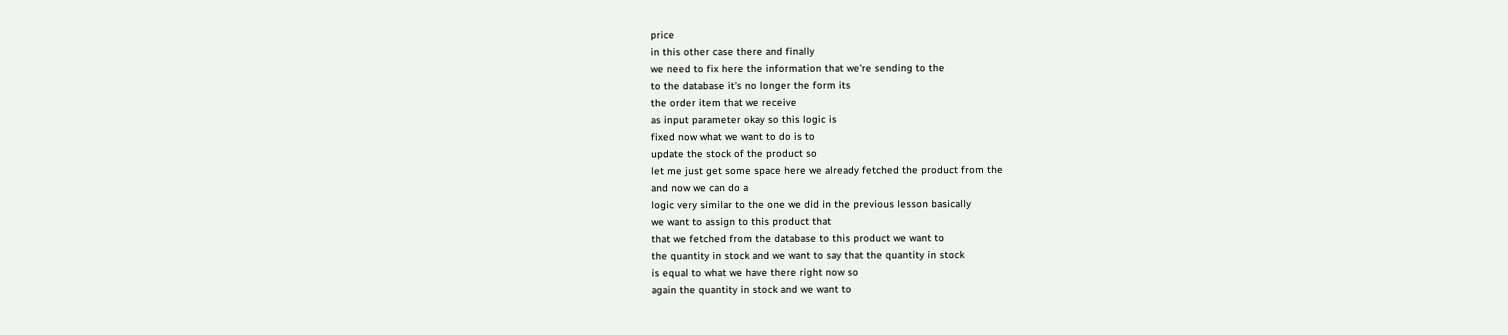price
in this other case there and finally
we need to fix here the information that we're sending to the
to the database it's no longer the form its
the order item that we receive
as input parameter okay so this logic is
fixed now what we want to do is to
update the stock of the product so
let me just get some space here we already fetched the product from the
and now we can do a
logic very similar to the one we did in the previous lesson basically
we want to assign to this product that
that we fetched from the database to this product we want to
the quantity in stock and we want to say that the quantity in stock
is equal to what we have there right now so
again the quantity in stock and we want to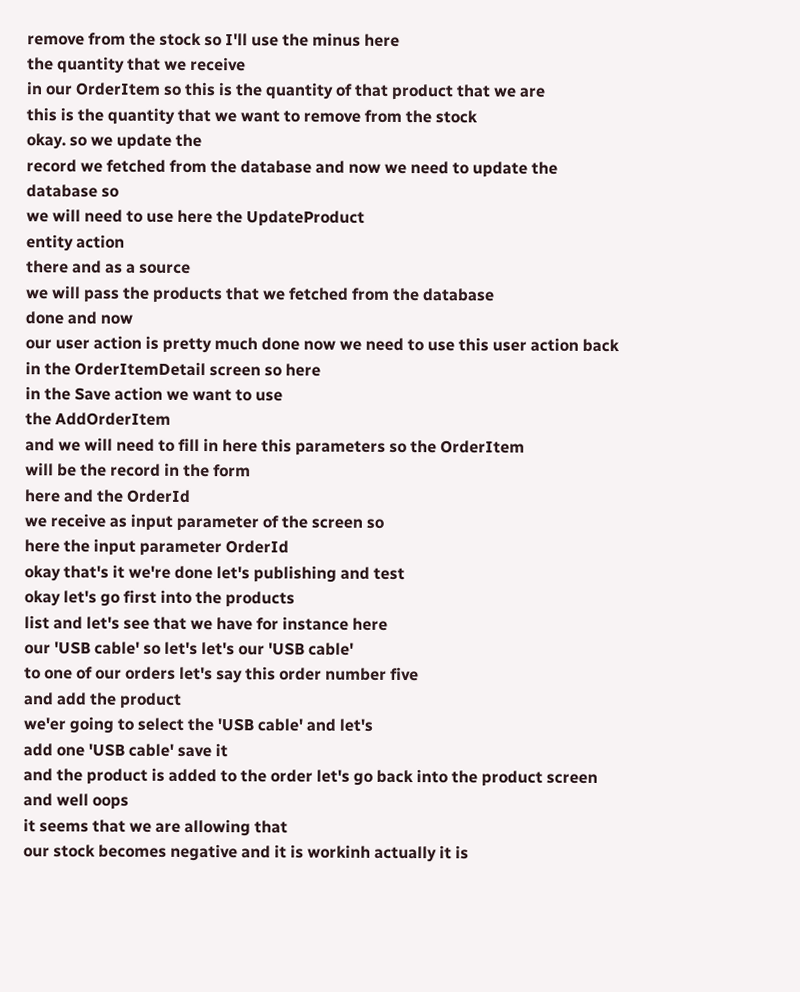remove from the stock so I'll use the minus here
the quantity that we receive
in our OrderItem so this is the quantity of that product that we are
this is the quantity that we want to remove from the stock
okay. so we update the
record we fetched from the database and now we need to update the database so
we will need to use here the UpdateProduct
entity action
there and as a source
we will pass the products that we fetched from the database
done and now
our user action is pretty much done now we need to use this user action back
in the OrderItemDetail screen so here
in the Save action we want to use
the AddOrderItem
and we will need to fill in here this parameters so the OrderItem
will be the record in the form
here and the OrderId
we receive as input parameter of the screen so
here the input parameter OrderId
okay that's it we're done let's publishing and test
okay let's go first into the products
list and let's see that we have for instance here
our 'USB cable' so let's let's our 'USB cable'
to one of our orders let's say this order number five
and add the product
we'er going to select the 'USB cable' and let's
add one 'USB cable' save it
and the product is added to the order let's go back into the product screen
and well oops
it seems that we are allowing that
our stock becomes negative and it is workinh actually it is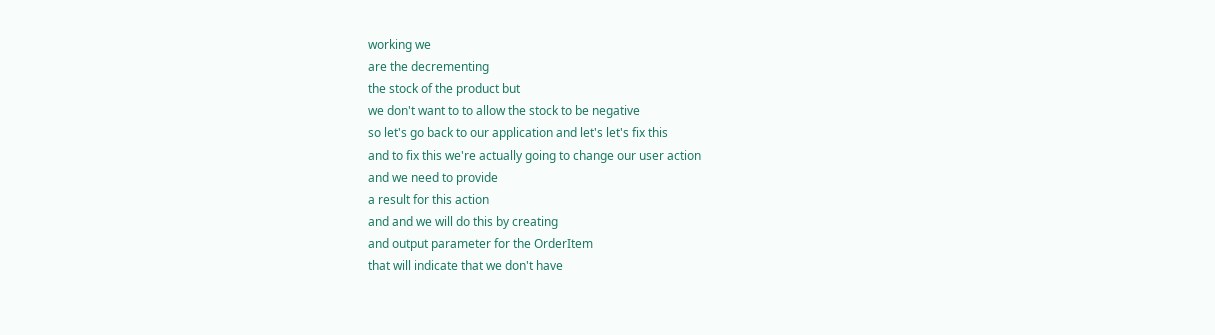working we
are the decrementing
the stock of the product but
we don't want to to allow the stock to be negative
so let's go back to our application and let's let's fix this
and to fix this we're actually going to change our user action
and we need to provide
a result for this action
and and we will do this by creating
and output parameter for the OrderItem
that will indicate that we don't have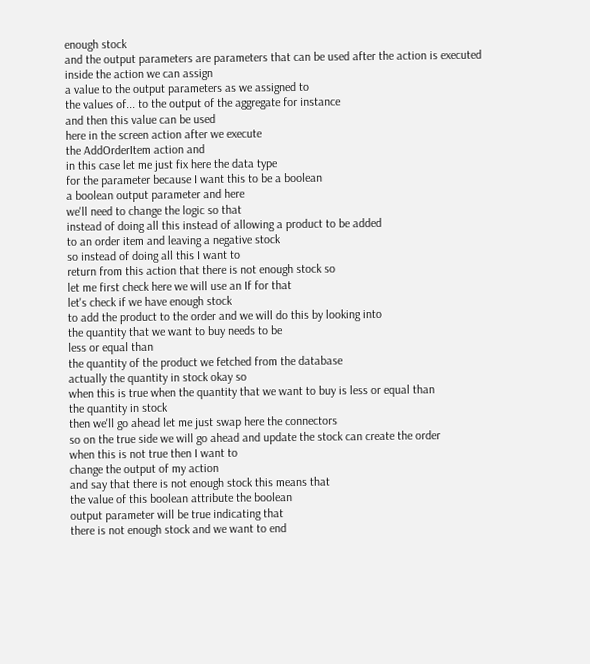enough stock
and the output parameters are parameters that can be used after the action is executed
inside the action we can assign
a value to the output parameters as we assigned to
the values of... to the output of the aggregate for instance
and then this value can be used
here in the screen action after we execute
the AddOrderItem action and
in this case let me just fix here the data type
for the parameter because I want this to be a boolean
a boolean output parameter and here
we'll need to change the logic so that
instead of doing all this instead of allowing a product to be added
to an order item and leaving a negative stock
so instead of doing all this I want to
return from this action that there is not enough stock so
let me first check here we will use an If for that
let's check if we have enough stock
to add the product to the order and we will do this by looking into
the quantity that we want to buy needs to be
less or equal than
the quantity of the product we fetched from the database
actually the quantity in stock okay so
when this is true when the quantity that we want to buy is less or equal than
the quantity in stock
then we'll go ahead let me just swap here the connectors
so on the true side we will go ahead and update the stock can create the order
when this is not true then I want to
change the output of my action
and say that there is not enough stock this means that
the value of this boolean attribute the boolean
output parameter will be true indicating that
there is not enough stock and we want to end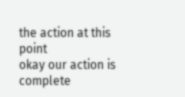the action at this point
okay our action is complete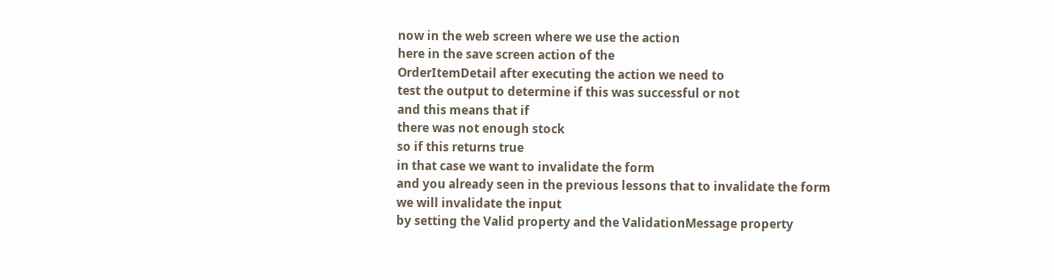now in the web screen where we use the action
here in the save screen action of the
OrderItemDetail after executing the action we need to
test the output to determine if this was successful or not
and this means that if
there was not enough stock
so if this returns true
in that case we want to invalidate the form
and you already seen in the previous lessons that to invalidate the form
we will invalidate the input
by setting the Valid property and the ValidationMessage property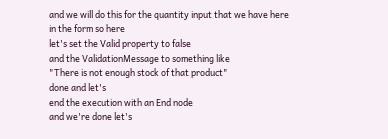and we will do this for the quantity input that we have here
in the form so here
let's set the Valid property to false
and the ValidationMessage to something like
"There is not enough stock of that product"
done and let's
end the execution with an End node
and we're done let's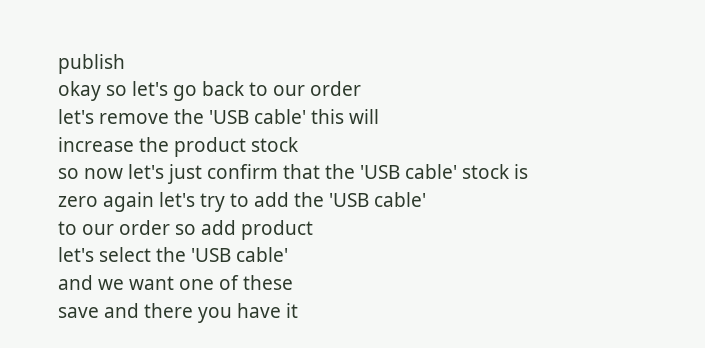publish
okay so let's go back to our order
let's remove the 'USB cable' this will
increase the product stock
so now let's just confirm that the 'USB cable' stock is
zero again let's try to add the 'USB cable'
to our order so add product
let's select the 'USB cable'
and we want one of these
save and there you have it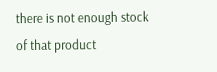there is not enough stock
of that product